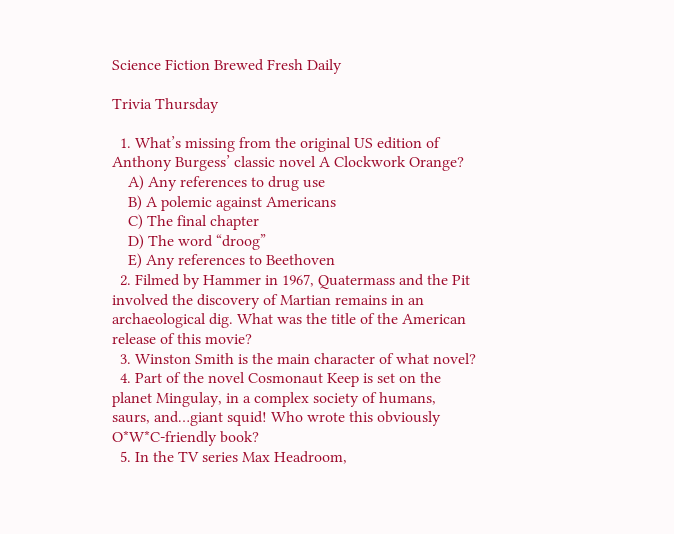Science Fiction Brewed Fresh Daily

Trivia Thursday

  1. What’s missing from the original US edition of Anthony Burgess’ classic novel A Clockwork Orange?
    A) Any references to drug use
    B) A polemic against Americans
    C) The final chapter
    D) The word “droog”
    E) Any references to Beethoven
  2. Filmed by Hammer in 1967, Quatermass and the Pit involved the discovery of Martian remains in an archaeological dig. What was the title of the American release of this movie?
  3. Winston Smith is the main character of what novel?
  4. Part of the novel Cosmonaut Keep is set on the planet Mingulay, in a complex society of humans, saurs, and…giant squid! Who wrote this obviously O*W*C-friendly book?
  5. In the TV series Max Headroom,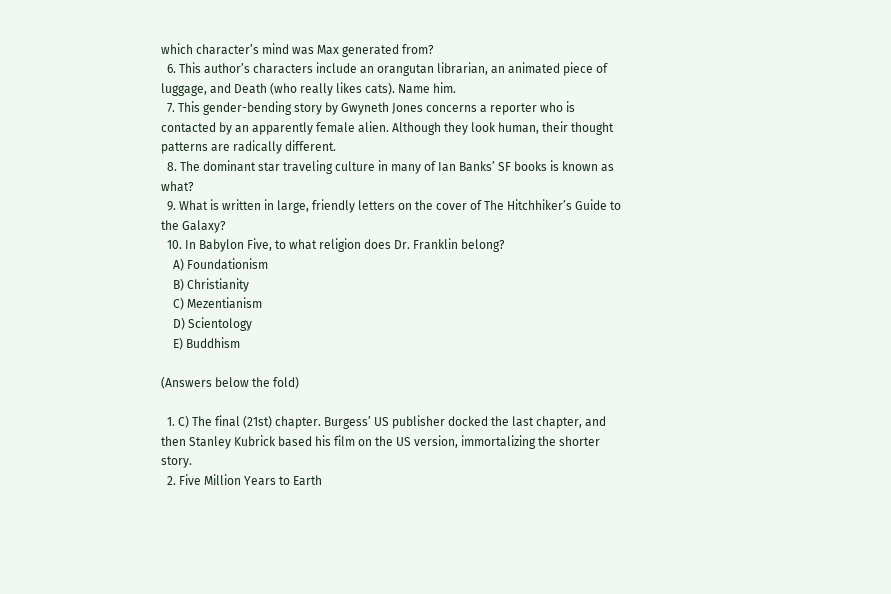which character’s mind was Max generated from?
  6. This author’s characters include an orangutan librarian, an animated piece of luggage, and Death (who really likes cats). Name him.
  7. This gender-bending story by Gwyneth Jones concerns a reporter who is contacted by an apparently female alien. Although they look human, their thought patterns are radically different.
  8. The dominant star traveling culture in many of Ian Banks’ SF books is known as what?
  9. What is written in large, friendly letters on the cover of The Hitchhiker’s Guide to the Galaxy?
  10. In Babylon Five, to what religion does Dr. Franklin belong?
    A) Foundationism
    B) Christianity
    C) Mezentianism
    D) Scientology
    E) Buddhism

(Answers below the fold)

  1. C) The final (21st) chapter. Burgess’ US publisher docked the last chapter, and then Stanley Kubrick based his film on the US version, immortalizing the shorter story.
  2. Five Million Years to Earth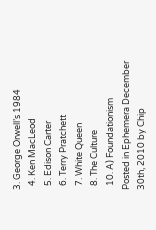3. George Orwell’s 1984
  4. Ken MacLeod
  5. Edison Carter
  6. Terry Pratchett
  7. White Queen
  8. The Culture
  10. A) Foundationism
Posted in Ephemera December 30th, 2010 by Chip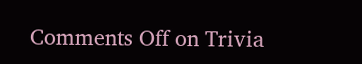Comments Off on Trivia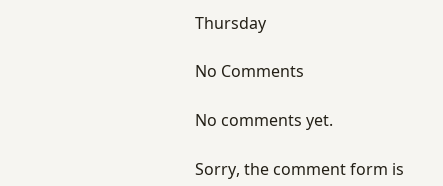Thursday

No Comments

No comments yet.

Sorry, the comment form is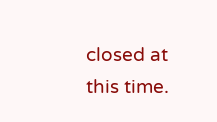closed at this time.